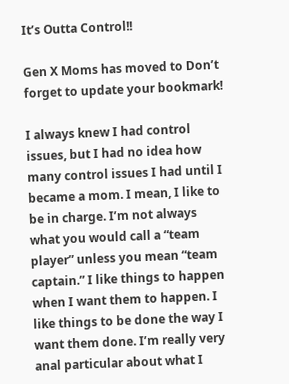It’s Outta Control!!

Gen X Moms has moved to Don’t forget to update your bookmark!

I always knew I had control issues, but I had no idea how many control issues I had until I became a mom. I mean, I like to be in charge. I’m not always what you would call a “team player” unless you mean “team captain.” I like things to happen when I want them to happen. I like things to be done the way I want them done. I’m really very anal particular about what I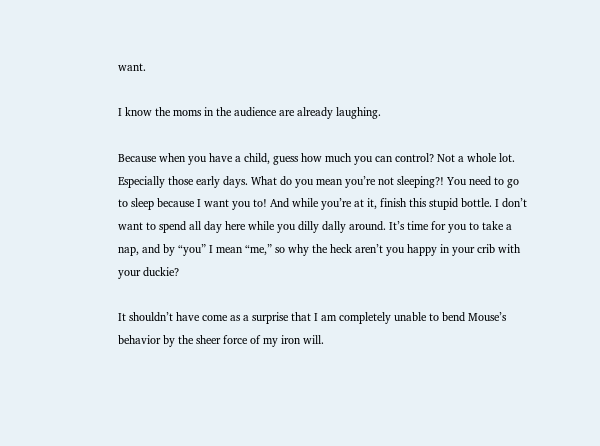want.

I know the moms in the audience are already laughing.

Because when you have a child, guess how much you can control? Not a whole lot. Especially those early days. What do you mean you’re not sleeping?! You need to go to sleep because I want you to! And while you’re at it, finish this stupid bottle. I don’t want to spend all day here while you dilly dally around. It’s time for you to take a nap, and by “you” I mean “me,” so why the heck aren’t you happy in your crib with your duckie?

It shouldn’t have come as a surprise that I am completely unable to bend Mouse’s behavior by the sheer force of my iron will.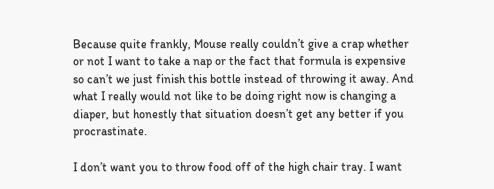Because quite frankly, Mouse really couldn’t give a crap whether or not I want to take a nap or the fact that formula is expensive so can’t we just finish this bottle instead of throwing it away. And what I really would not like to be doing right now is changing a diaper, but honestly that situation doesn’t get any better if you procrastinate.

I don’t want you to throw food off of the high chair tray. I want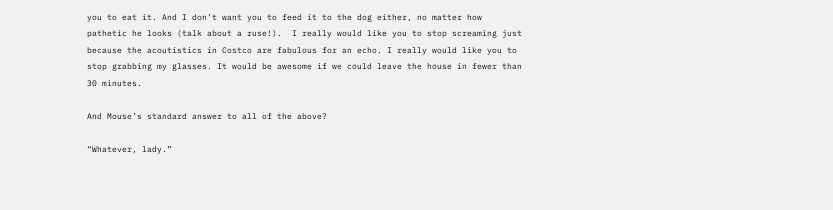you to eat it. And I don’t want you to feed it to the dog either, no matter how pathetic he looks (talk about a ruse!).  I really would like you to stop screaming just because the acoutistics in Costco are fabulous for an echo. I really would like you to stop grabbing my glasses. It would be awesome if we could leave the house in fewer than 30 minutes.

And Mouse’s standard answer to all of the above?

“Whatever, lady.”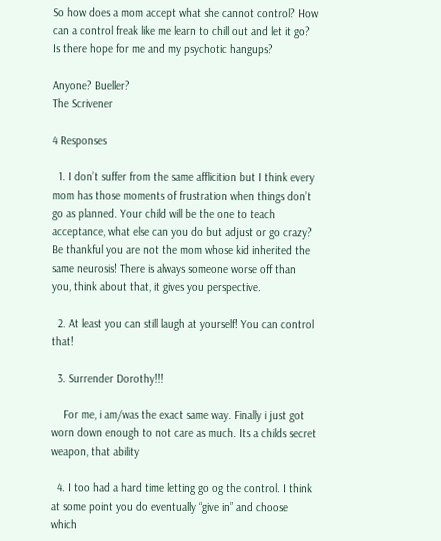So how does a mom accept what she cannot control? How can a control freak like me learn to chill out and let it go? Is there hope for me and my psychotic hangups?

Anyone? Bueller?
The Scrivener

4 Responses

  1. I don’t suffer from the same afflicition but I think every mom has those moments of frustration when things don’t go as planned. Your child will be the one to teach acceptance, what else can you do but adjust or go crazy? Be thankful you are not the mom whose kid inherited the same neurosis! There is always someone worse off than you, think about that, it gives you perspective.

  2. At least you can still laugh at yourself! You can control that!

  3. Surrender Dorothy!!!

    For me, i am/was the exact same way. Finally i just got worn down enough to not care as much. Its a childs secret weapon, that ability

  4. I too had a hard time letting go og the control. I think at some point you do eventually “give in” and choose which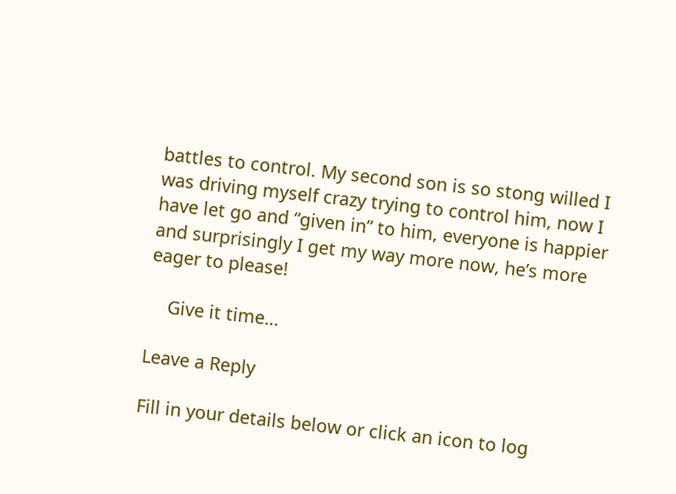battles to control. My second son is so stong willed I was driving myself crazy trying to control him, now I have let go and “given in” to him, everyone is happier and surprisingly I get my way more now, he’s more eager to please!

    Give it time…

Leave a Reply

Fill in your details below or click an icon to log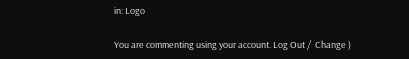in: Logo

You are commenting using your account. Log Out /  Change )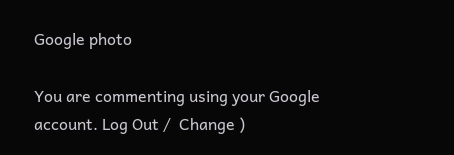Google photo

You are commenting using your Google account. Log Out /  Change )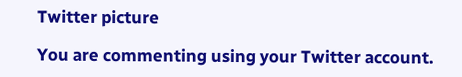Twitter picture

You are commenting using your Twitter account.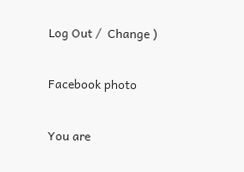Log Out /  Change )

Facebook photo

You are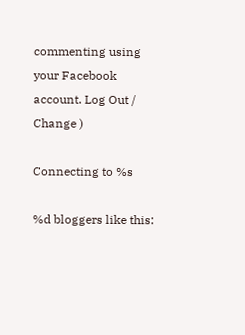commenting using your Facebook account. Log Out /  Change )

Connecting to %s

%d bloggers like this: